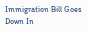Immigration Bill Goes Down In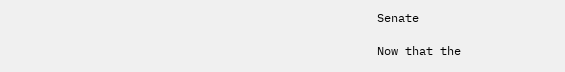Senate

Now that the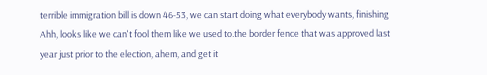terrible immigration bill is down 46-53, we can start doing what everybody wants, finishing Ahh, looks like we can't fool them like we used to.the border fence that was approved last year just prior to the election, ahem, and get it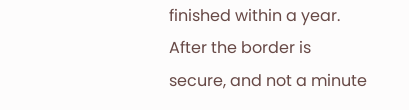finished within a year. After the border is secure, and not a minute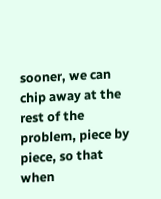sooner, we can chip away at the rest of the problem, piece by piece, so that when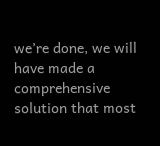we’re done, we will have made a comprehensive solution that most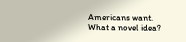Americans want. What a novel idea?